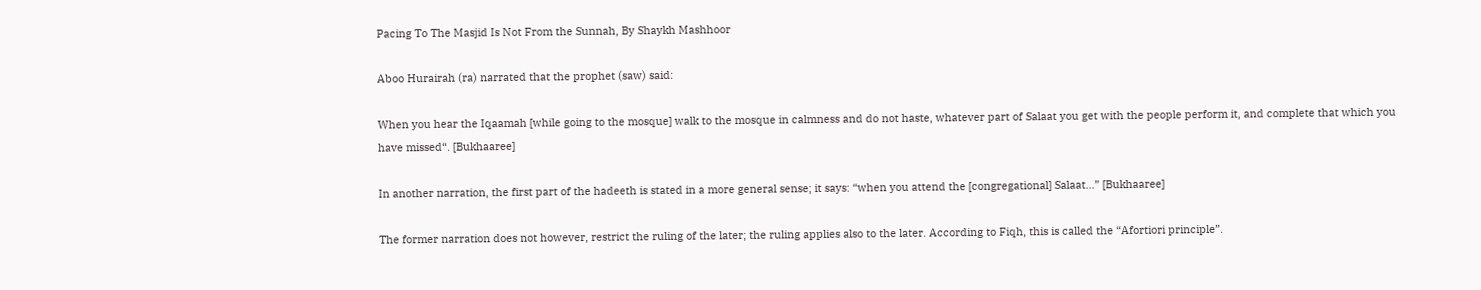Pacing To The Masjid Is Not From the Sunnah, By Shaykh Mashhoor

Aboo Hurairah (ra) narrated that the prophet (saw) said:

When you hear the Iqaamah [while going to the mosque] walk to the mosque in calmness and do not haste, whatever part of Salaat you get with the people perform it, and complete that which you have missed“. [Bukhaaree]

In another narration, the first part of the hadeeth is stated in a more general sense; it says: “when you attend the [congregational] Salaat…” [Bukhaaree]

The former narration does not however, restrict the ruling of the later; the ruling applies also to the later. According to Fiqh, this is called the “Afortiori principle”.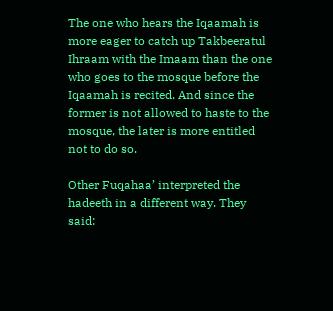The one who hears the Iqaamah is more eager to catch up Takbeeratul Ihraam with the Imaam than the one who goes to the mosque before the Iqaamah is recited. And since the former is not allowed to haste to the mosque, the later is more entitled not to do so.

Other Fuqahaa’ interpreted the hadeeth in a different way. They said: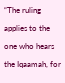“The ruling applies to the one who hears the Iqaamah, for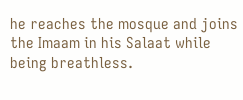he reaches the mosque and joins the Imaam in his Salaat while being breathless.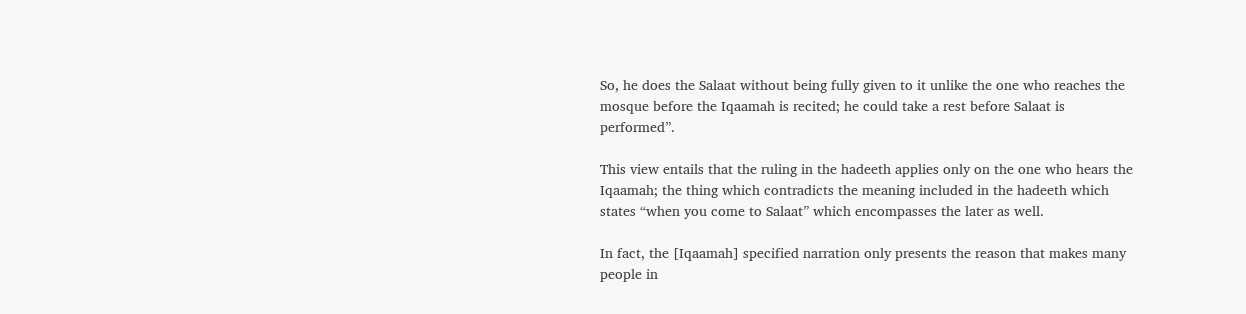So, he does the Salaat without being fully given to it unlike the one who reaches the mosque before the Iqaamah is recited; he could take a rest before Salaat is performed”.

This view entails that the ruling in the hadeeth applies only on the one who hears the Iqaamah; the thing which contradicts the meaning included in the hadeeth which states “when you come to Salaat” which encompasses the later as well.

In fact, the [Iqaamah] specified narration only presents the reason that makes many people in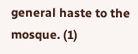general haste to the mosque. (1)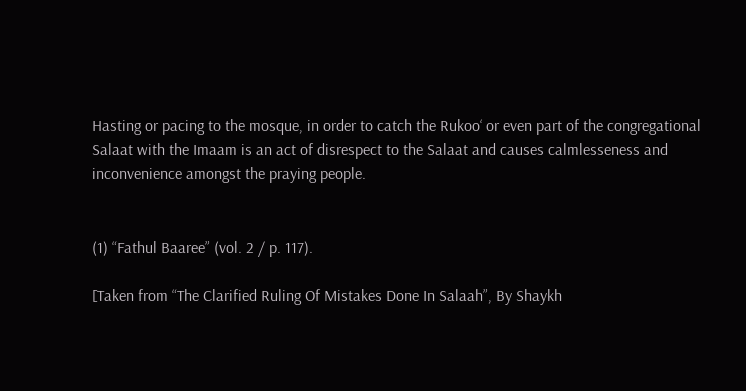Hasting or pacing to the mosque, in order to catch the Rukoo‘ or even part of the congregational Salaat with the Imaam is an act of disrespect to the Salaat and causes calmlesseness and inconvenience amongst the praying people.


(1) “Fathul Baaree” (vol. 2 / p. 117).

[Taken from “The Clarified Ruling Of Mistakes Done In Salaah”, By Shaykh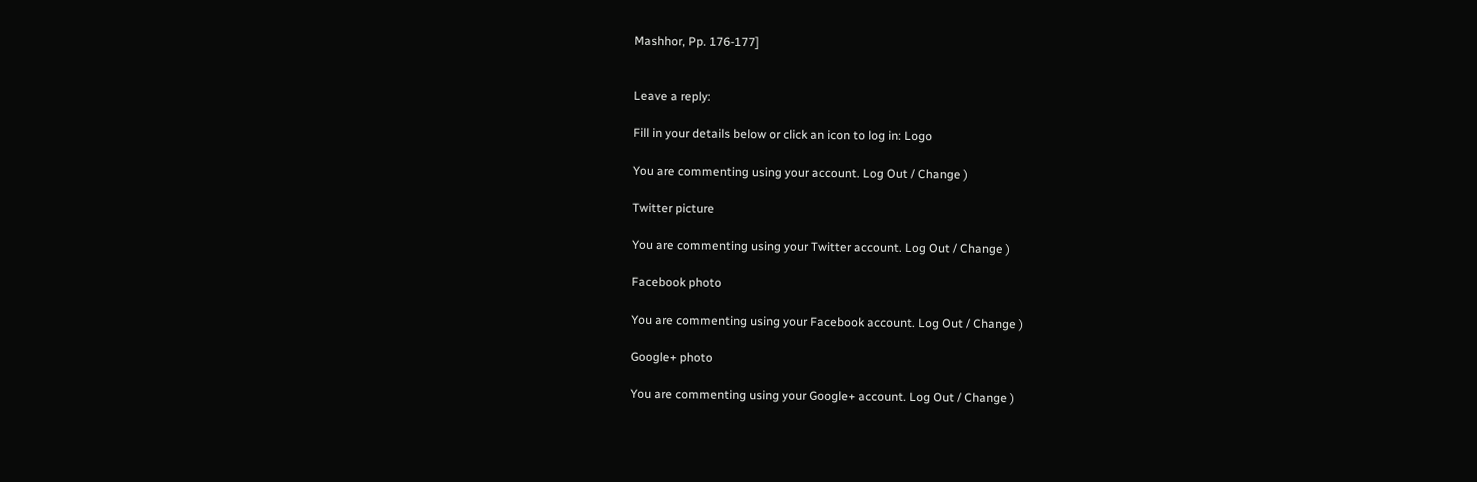Mashhor, Pp. 176-177]


Leave a reply:

Fill in your details below or click an icon to log in: Logo

You are commenting using your account. Log Out / Change )

Twitter picture

You are commenting using your Twitter account. Log Out / Change )

Facebook photo

You are commenting using your Facebook account. Log Out / Change )

Google+ photo

You are commenting using your Google+ account. Log Out / Change )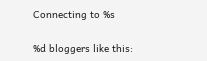Connecting to %s

%d bloggers like this: